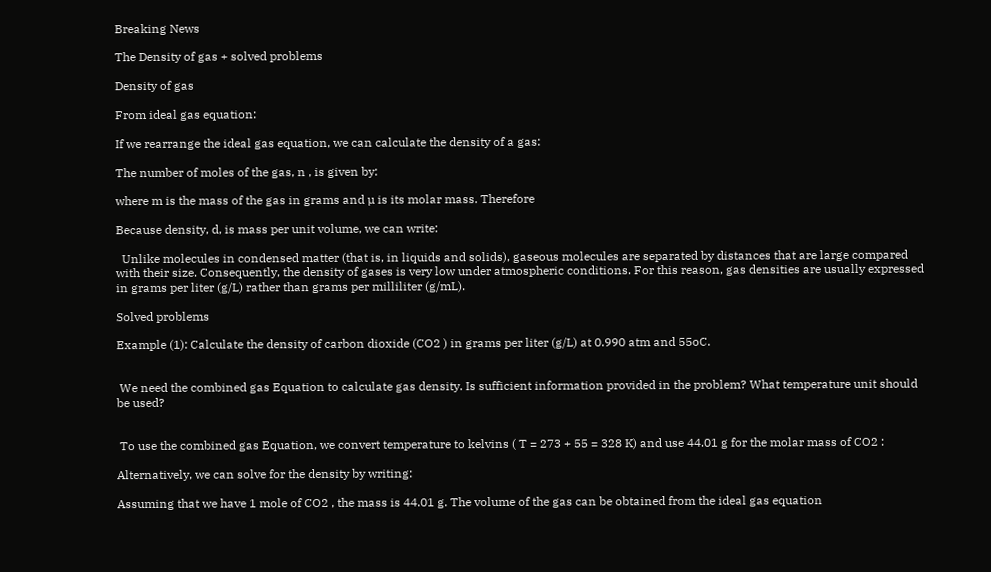Breaking News

The Density of gas + solved problems

Density of gas

From ideal gas equation:

If we rearrange the ideal gas equation, we can calculate the density of a gas:

The number of moles of the gas, n , is given by:

where m is the mass of the gas in grams and µ is its molar mass. Therefore

Because density, d, is mass per unit volume, we can write:

  Unlike molecules in condensed matter (that is, in liquids and solids), gaseous molecules are separated by distances that are large compared with their size. Consequently, the density of gases is very low under atmospheric conditions. For this reason, gas densities are usually expressed in grams per liter (g/L) rather than grams per milliliter (g/mL).

Solved problems

Example (1): Calculate the density of carbon dioxide (CO2 ) in grams per liter (g/L) at 0.990 atm and 55oC.


 We need the combined gas Equation to calculate gas density. Is sufficient information provided in the problem? What temperature unit should be used?


 To use the combined gas Equation, we convert temperature to kelvins ( T = 273 + 55 = 328 K) and use 44.01 g for the molar mass of CO2 :

Alternatively, we can solve for the density by writing:

Assuming that we have 1 mole of CO2 , the mass is 44.01 g. The volume of the gas can be obtained from the ideal gas equation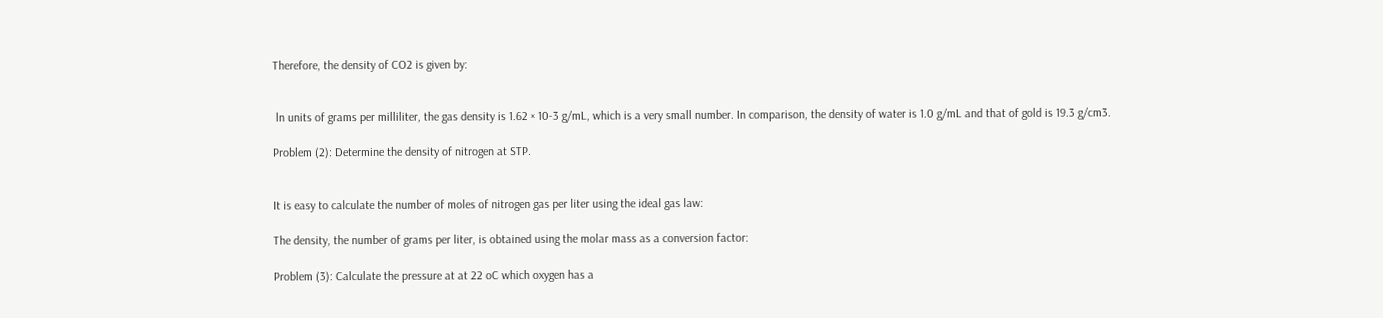Therefore, the density of CO2 is given by:


 ln units of grams per milliliter, the gas density is 1.62 × 10-3 g/mL, which is a very small number. In comparison, the density of water is 1.0 g/mL and that of gold is 19.3 g/cm3.

Problem (2): Determine the density of nitrogen at STP.


It is easy to calculate the number of moles of nitrogen gas per liter using the ideal gas law:

The density, the number of grams per liter, is obtained using the molar mass as a conversion factor:

Problem (3): Calculate the pressure at at 22 oC which oxygen has a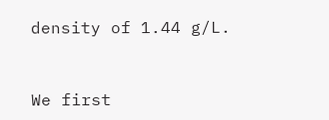density of 1.44 g/L.


We first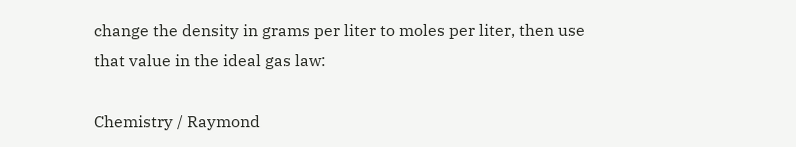change the density in grams per liter to moles per liter, then use that value in the ideal gas law:

Chemistry / Raymond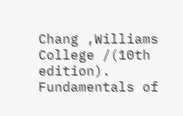Chang ,Williams College /(10th edition).
Fundamentals of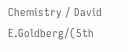Chemistry / David E.Goldberg/(5th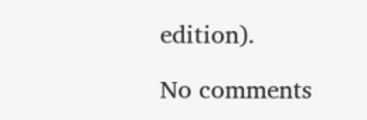edition).

No comments